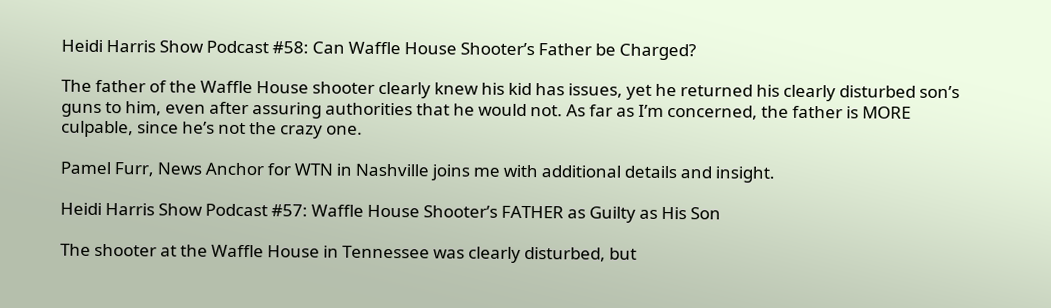Heidi Harris Show Podcast #58: Can Waffle House Shooter’s Father be Charged?

The father of the Waffle House shooter clearly knew his kid has issues, yet he returned his clearly disturbed son’s guns to him, even after assuring authorities that he would not. As far as I’m concerned, the father is MORE culpable, since he’s not the crazy one.

Pamel Furr, News Anchor for WTN in Nashville joins me with additional details and insight.

Heidi Harris Show Podcast #57: Waffle House Shooter’s FATHER as Guilty as His Son

The shooter at the Waffle House in Tennessee was clearly disturbed, but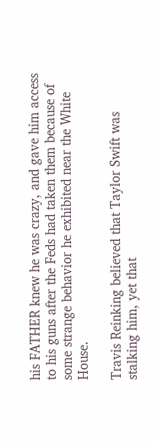his FATHER knew he was crazy, and gave him access to his guns after the Feds had taken them because of some strange behavior he exhibited near the White House.

Travis Reinking believed that Taylor Swift was stalking him, yet that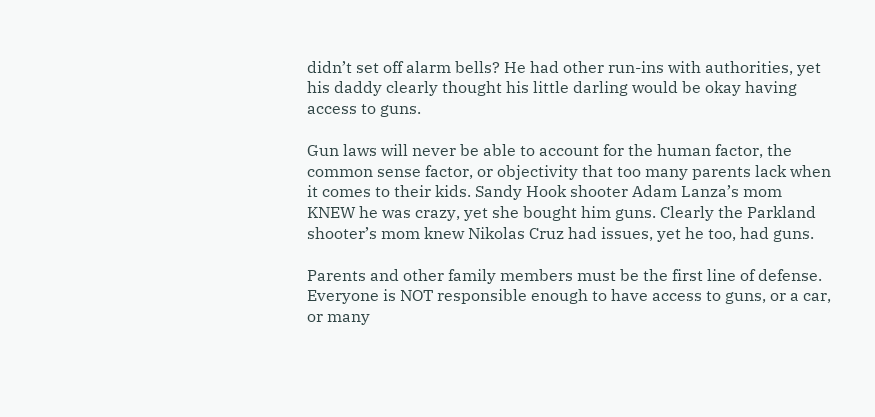didn’t set off alarm bells? He had other run-ins with authorities, yet his daddy clearly thought his little darling would be okay having access to guns.

Gun laws will never be able to account for the human factor, the common sense factor, or objectivity that too many parents lack when it comes to their kids. Sandy Hook shooter Adam Lanza’s mom KNEW he was crazy, yet she bought him guns. Clearly the Parkland shooter’s mom knew Nikolas Cruz had issues, yet he too, had guns.

Parents and other family members must be the first line of defense. Everyone is NOT responsible enough to have access to guns, or a car, or many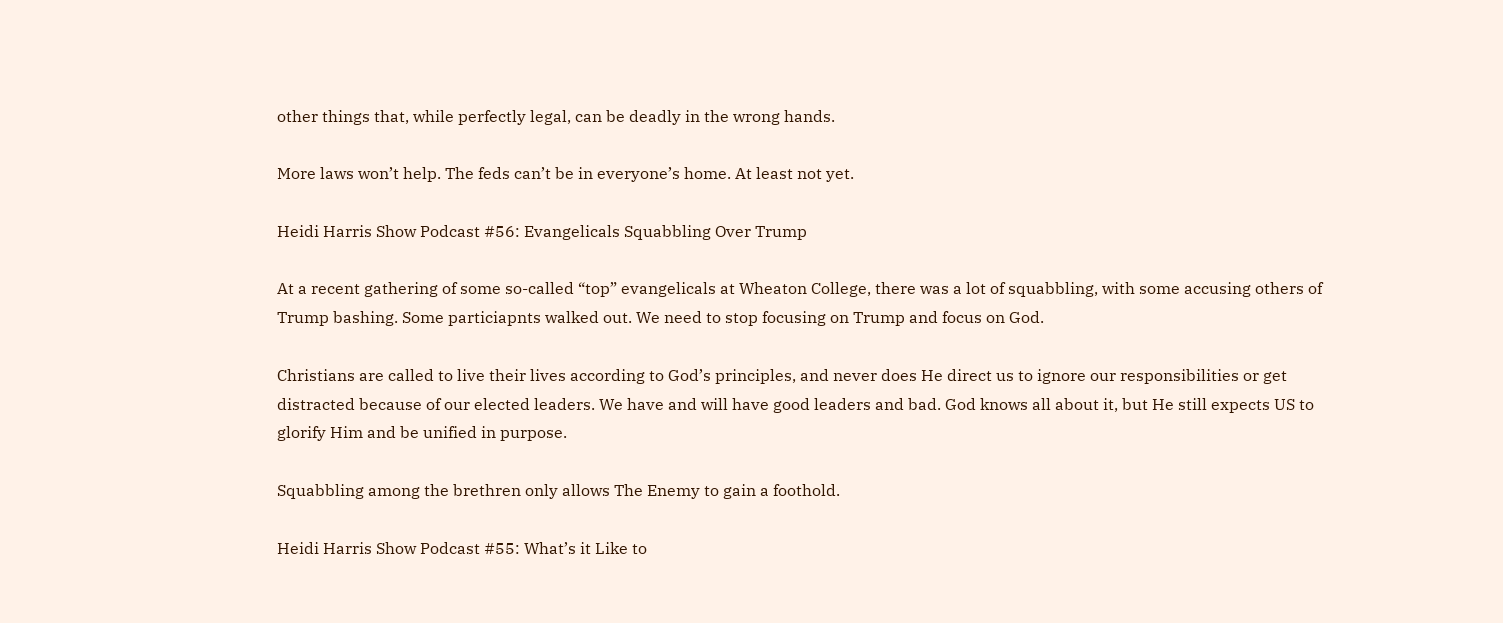other things that, while perfectly legal, can be deadly in the wrong hands.

More laws won’t help. The feds can’t be in everyone’s home. At least not yet.

Heidi Harris Show Podcast #56: Evangelicals Squabbling Over Trump

At a recent gathering of some so-called “top” evangelicals at Wheaton College, there was a lot of squabbling, with some accusing others of Trump bashing. Some particiapnts walked out. We need to stop focusing on Trump and focus on God.

Christians are called to live their lives according to God’s principles, and never does He direct us to ignore our responsibilities or get distracted because of our elected leaders. We have and will have good leaders and bad. God knows all about it, but He still expects US to glorify Him and be unified in purpose.

Squabbling among the brethren only allows The Enemy to gain a foothold.

Heidi Harris Show Podcast #55: What’s it Like to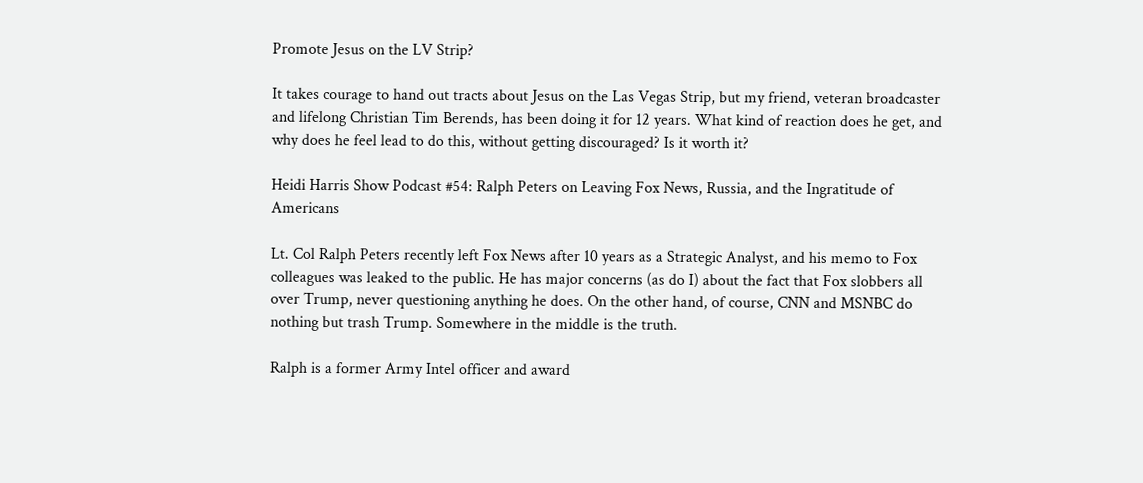Promote Jesus on the LV Strip?

It takes courage to hand out tracts about Jesus on the Las Vegas Strip, but my friend, veteran broadcaster and lifelong Christian Tim Berends, has been doing it for 12 years. What kind of reaction does he get, and why does he feel lead to do this, without getting discouraged? Is it worth it?

Heidi Harris Show Podcast #54: Ralph Peters on Leaving Fox News, Russia, and the Ingratitude of Americans

Lt. Col Ralph Peters recently left Fox News after 10 years as a Strategic Analyst, and his memo to Fox colleagues was leaked to the public. He has major concerns (as do I) about the fact that Fox slobbers all over Trump, never questioning anything he does. On the other hand, of course, CNN and MSNBC do nothing but trash Trump. Somewhere in the middle is the truth.

Ralph is a former Army Intel officer and award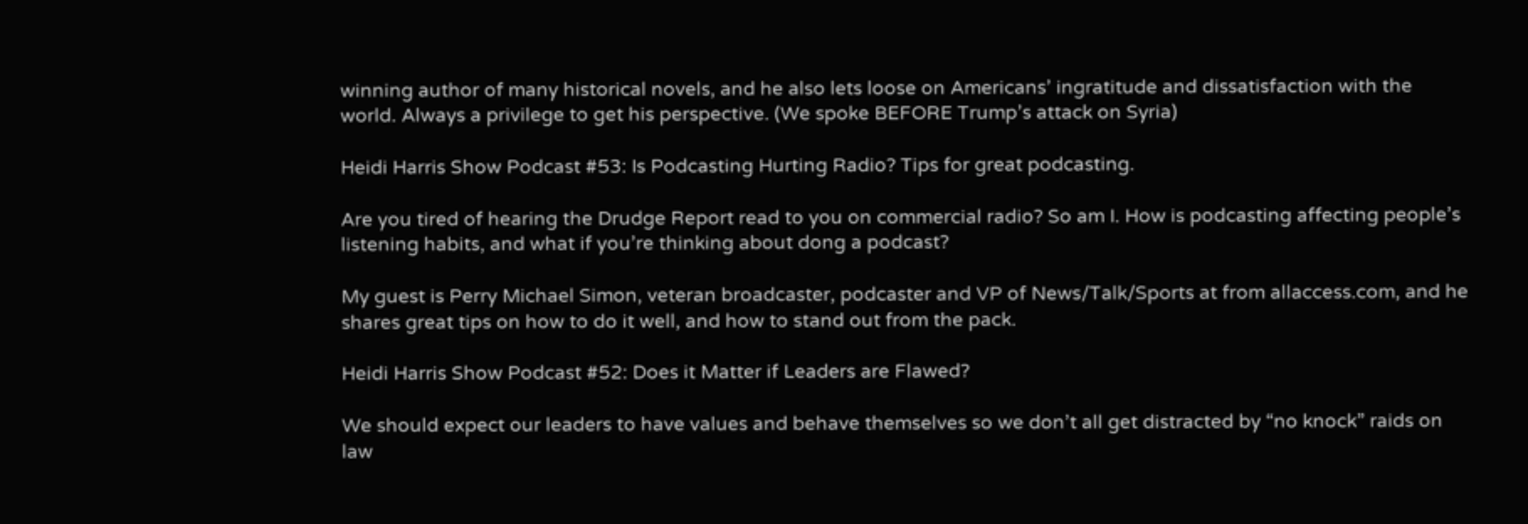winning author of many historical novels, and he also lets loose on Americans’ ingratitude and dissatisfaction with the world. Always a privilege to get his perspective. (We spoke BEFORE Trump’s attack on Syria)

Heidi Harris Show Podcast #53: Is Podcasting Hurting Radio? Tips for great podcasting.

Are you tired of hearing the Drudge Report read to you on commercial radio? So am I. How is podcasting affecting people’s listening habits, and what if you’re thinking about dong a podcast?

My guest is Perry Michael Simon, veteran broadcaster, podcaster and VP of News/Talk/Sports at from allaccess.com, and he shares great tips on how to do it well, and how to stand out from the pack.

Heidi Harris Show Podcast #52: Does it Matter if Leaders are Flawed?

We should expect our leaders to have values and behave themselves so we don’t all get distracted by “no knock” raids on law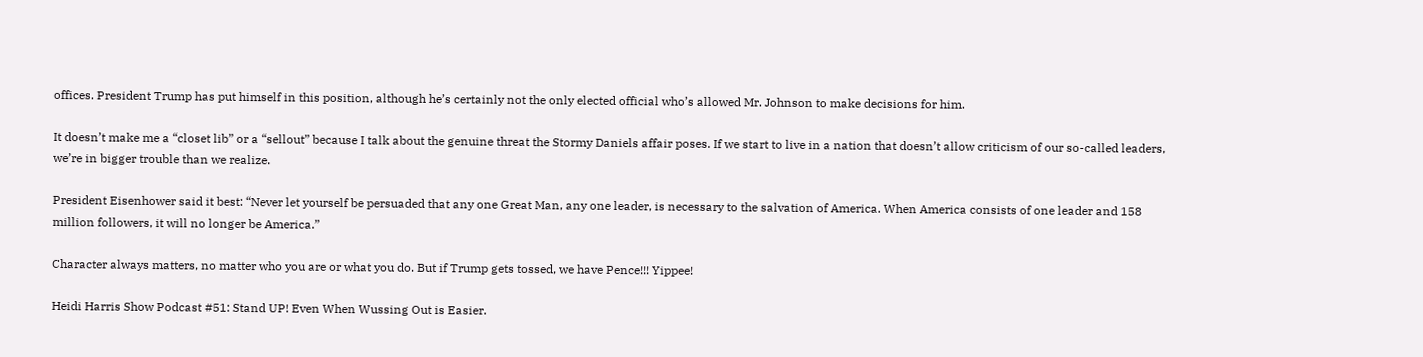offices. President Trump has put himself in this position, although he’s certainly not the only elected official who’s allowed Mr. Johnson to make decisions for him.

It doesn’t make me a “closet lib” or a “sellout” because I talk about the genuine threat the Stormy Daniels affair poses. If we start to live in a nation that doesn’t allow criticism of our so-called leaders, we’re in bigger trouble than we realize.

President Eisenhower said it best: “Never let yourself be persuaded that any one Great Man, any one leader, is necessary to the salvation of America. When America consists of one leader and 158 million followers, it will no longer be America.”

Character always matters, no matter who you are or what you do. But if Trump gets tossed, we have Pence!!! Yippee!

Heidi Harris Show Podcast #51: Stand UP! Even When Wussing Out is Easier.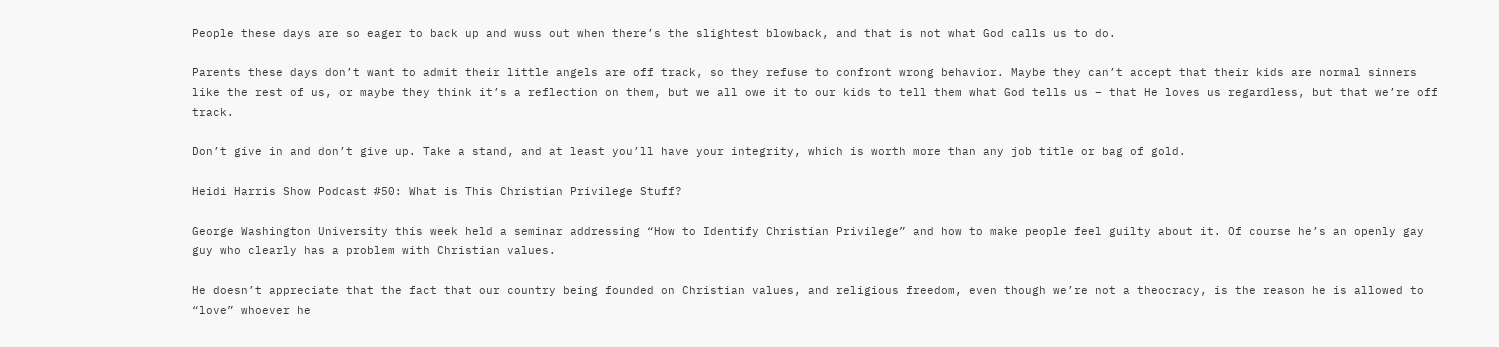People these days are so eager to back up and wuss out when there’s the slightest blowback, and that is not what God calls us to do.

Parents these days don’t want to admit their little angels are off track, so they refuse to confront wrong behavior. Maybe they can’t accept that their kids are normal sinners like the rest of us, or maybe they think it’s a reflection on them, but we all owe it to our kids to tell them what God tells us – that He loves us regardless, but that we’re off track.

Don’t give in and don’t give up. Take a stand, and at least you’ll have your integrity, which is worth more than any job title or bag of gold.

Heidi Harris Show Podcast #50: What is This Christian Privilege Stuff?

George Washington University this week held a seminar addressing “How to Identify Christian Privilege” and how to make people feel guilty about it. Of course he’s an openly gay guy who clearly has a problem with Christian values.

He doesn’t appreciate that the fact that our country being founded on Christian values, and religious freedom, even though we’re not a theocracy, is the reason he is allowed to “love” whoever he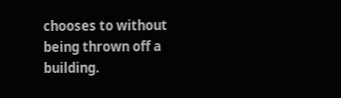chooses to without being thrown off a building.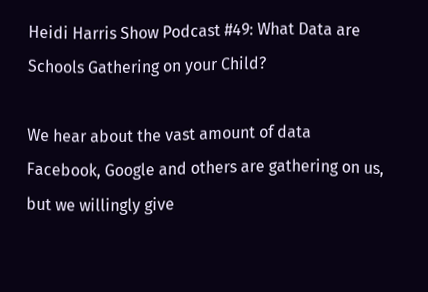Heidi Harris Show Podcast #49: What Data are Schools Gathering on your Child?

We hear about the vast amount of data Facebook, Google and others are gathering on us, but we willingly give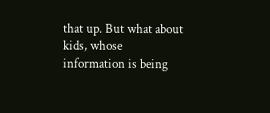that up. But what about kids, whose information is being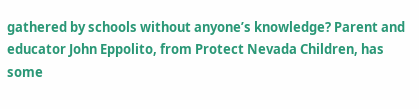gathered by schools without anyone’s knowledge? Parent and educator John Eppolito, from Protect Nevada Children, has some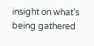insight on what’s being gathered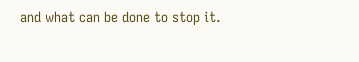and what can be done to stop it.